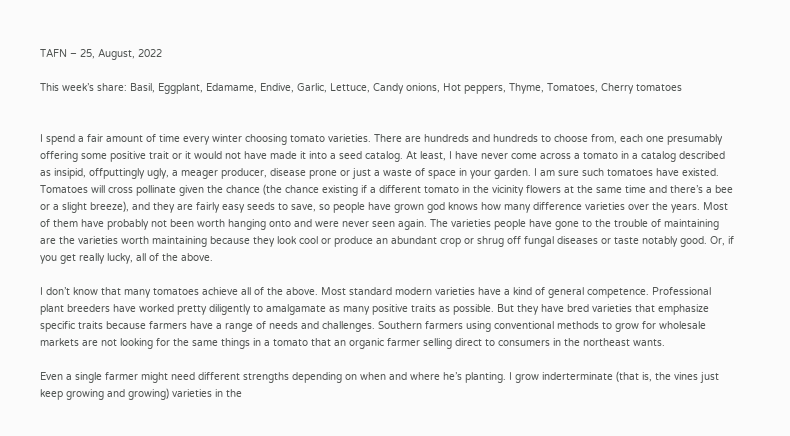TAFN – 25, August, 2022

This week’s share: Basil, Eggplant, Edamame, Endive, Garlic, Lettuce, Candy onions, Hot peppers, Thyme, Tomatoes, Cherry tomatoes


I spend a fair amount of time every winter choosing tomato varieties. There are hundreds and hundreds to choose from, each one presumably offering some positive trait or it would not have made it into a seed catalog. At least, I have never come across a tomato in a catalog described as insipid, offputtingly ugly, a meager producer, disease prone or just a waste of space in your garden. I am sure such tomatoes have existed. Tomatoes will cross pollinate given the chance (the chance existing if a different tomato in the vicinity flowers at the same time and there’s a bee or a slight breeze), and they are fairly easy seeds to save, so people have grown god knows how many difference varieties over the years. Most of them have probably not been worth hanging onto and were never seen again. The varieties people have gone to the trouble of maintaining are the varieties worth maintaining because they look cool or produce an abundant crop or shrug off fungal diseases or taste notably good. Or, if you get really lucky, all of the above.

I don’t know that many tomatoes achieve all of the above. Most standard modern varieties have a kind of general competence. Professional plant breeders have worked pretty diligently to amalgamate as many positive traits as possible. But they have bred varieties that emphasize specific traits because farmers have a range of needs and challenges. Southern farmers using conventional methods to grow for wholesale markets are not looking for the same things in a tomato that an organic farmer selling direct to consumers in the northeast wants.

Even a single farmer might need different strengths depending on when and where he’s planting. I grow inderterminate (that is, the vines just keep growing and growing) varieties in the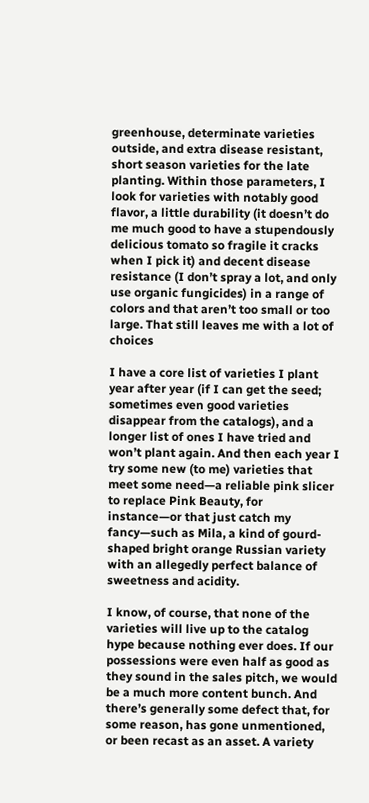greenhouse, determinate varieties outside, and extra disease resistant, short season varieties for the late planting. Within those parameters, I look for varieties with notably good flavor, a little durability (it doesn’t do me much good to have a stupendously delicious tomato so fragile it cracks when I pick it) and decent disease resistance (I don’t spray a lot, and only use organic fungicides) in a range of colors and that aren’t too small or too large. That still leaves me with a lot of choices

I have a core list of varieties I plant year after year (if I can get the seed; sometimes even good varieties disappear from the catalogs), and a longer list of ones I have tried and won’t plant again. And then each year I try some new (to me) varieties that meet some need—a reliable pink slicer to replace Pink Beauty, for instance—or that just catch my fancy—such as Mila, a kind of gourd-shaped bright orange Russian variety with an allegedly perfect balance of sweetness and acidity.

I know, of course, that none of the varieties will live up to the catalog hype because nothing ever does. If our possessions were even half as good as they sound in the sales pitch, we would be a much more content bunch. And there’s generally some defect that, for some reason, has gone unmentioned, or been recast as an asset. A variety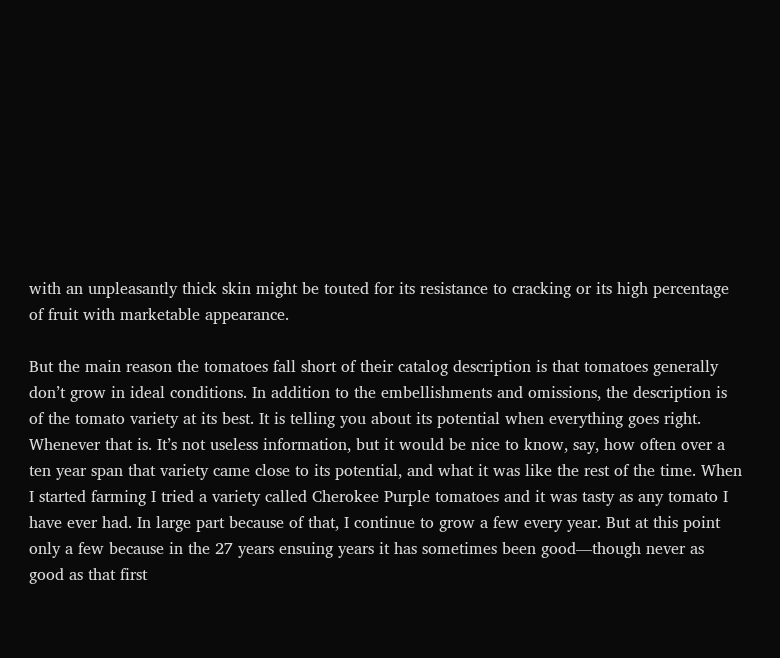with an unpleasantly thick skin might be touted for its resistance to cracking or its high percentage of fruit with marketable appearance.

But the main reason the tomatoes fall short of their catalog description is that tomatoes generally don’t grow in ideal conditions. In addition to the embellishments and omissions, the description is of the tomato variety at its best. It is telling you about its potential when everything goes right. Whenever that is. It’s not useless information, but it would be nice to know, say, how often over a ten year span that variety came close to its potential, and what it was like the rest of the time. When I started farming I tried a variety called Cherokee Purple tomatoes and it was tasty as any tomato I have ever had. In large part because of that, I continue to grow a few every year. But at this point only a few because in the 27 years ensuing years it has sometimes been good—though never as good as that first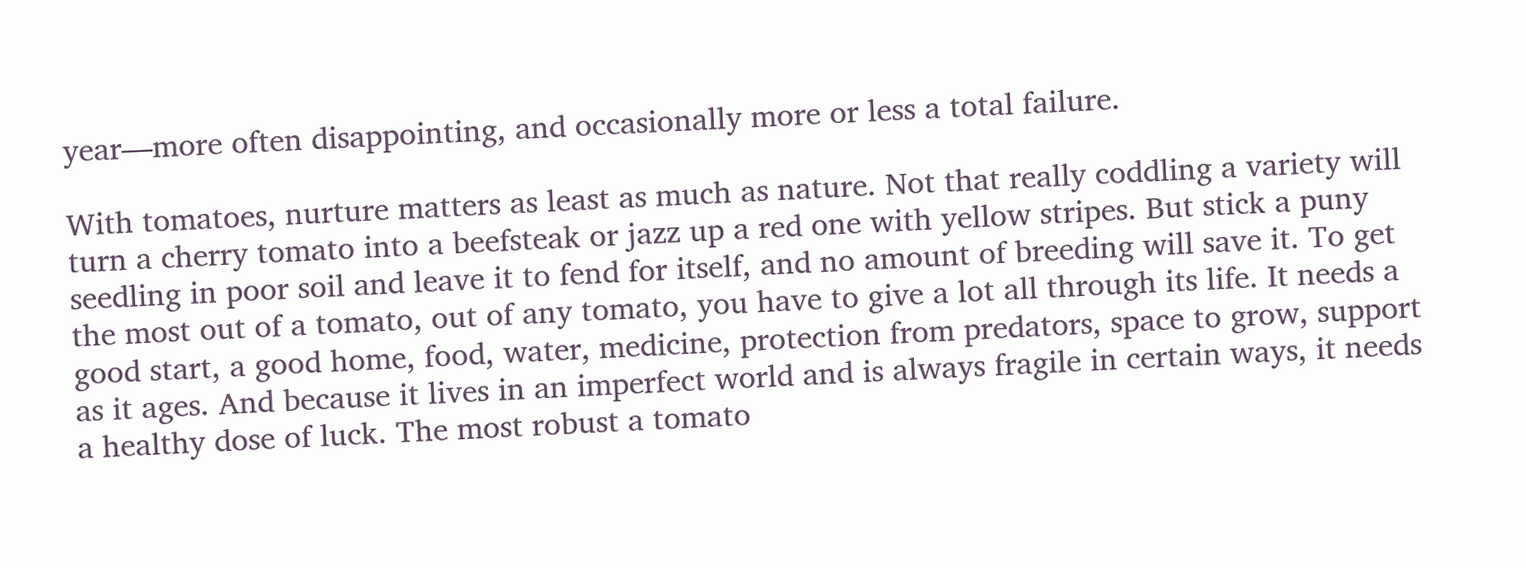year—more often disappointing, and occasionally more or less a total failure.

With tomatoes, nurture matters as least as much as nature. Not that really coddling a variety will turn a cherry tomato into a beefsteak or jazz up a red one with yellow stripes. But stick a puny seedling in poor soil and leave it to fend for itself, and no amount of breeding will save it. To get the most out of a tomato, out of any tomato, you have to give a lot all through its life. It needs a good start, a good home, food, water, medicine, protection from predators, space to grow, support as it ages. And because it lives in an imperfect world and is always fragile in certain ways, it needs a healthy dose of luck. The most robust a tomato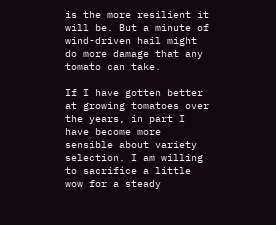is the more resilient it will be. But a minute of wind-driven hail might do more damage that any tomato can take.

If I have gotten better at growing tomatoes over the years, in part I have become more sensible about variety selection. I am willing to sacrifice a little wow for a steady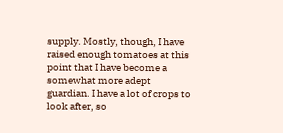supply. Mostly, though, I have raised enough tomatoes at this point that I have become a somewhat more adept guardian. I have a lot of crops to look after, so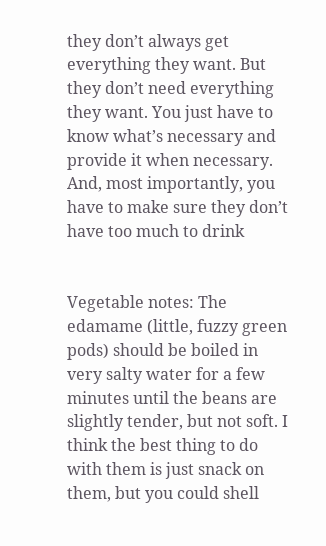they don’t always get everything they want. But they don’t need everything they want. You just have to know what’s necessary and provide it when necessary. And, most importantly, you have to make sure they don’t have too much to drink


Vegetable notes: The edamame (little, fuzzy green pods) should be boiled in very salty water for a few minutes until the beans are slightly tender, but not soft. I think the best thing to do with them is just snack on them, but you could shell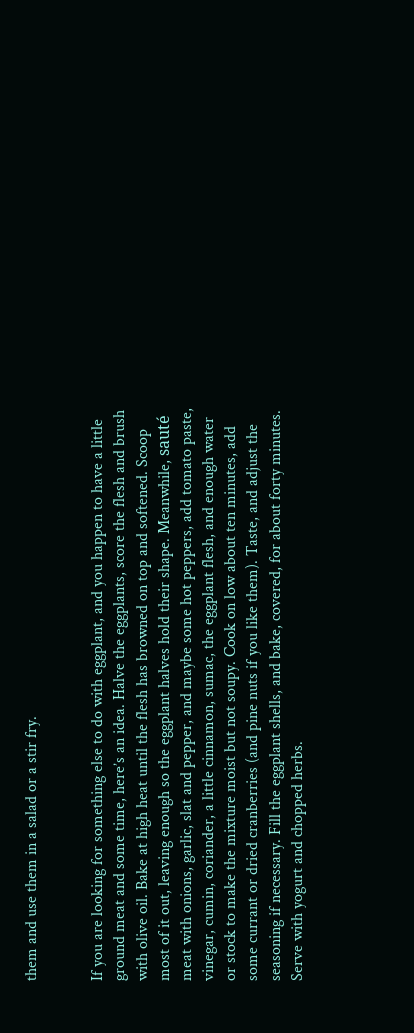them and use them in a salad or a stir fry.


If you are looking for something else to do with eggplant, and you happen to have a little ground meat and some time, here’s an idea. Halve the eggplants, score the flesh and brush with olive oil. Bake at high heat until the flesh has browned on top and softened. Scoop most of it out, leaving enough so the eggplant halves hold their shape. Meanwhile, sauté meat with onions, garlic, slat and pepper, and maybe some hot peppers, add tomato paste, vinegar, cumin, coriander, a little cinnamon, sumac, the eggplant flesh, and enough water or stock to make the mixture moist but not soupy. Cook on low about ten minutes, add some currant or dried cranberries (and pine nuts if you like them). Taste, and adjust the seasoning if necessary. Fill the eggplant shells, and bake, covered, for about forty minutes. Serve with yogurt and chopped herbs.